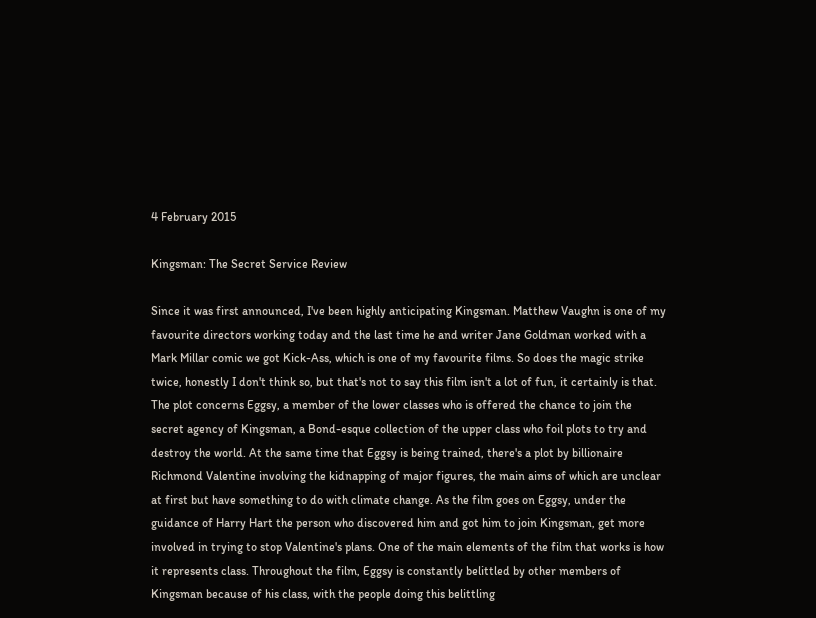4 February 2015

Kingsman: The Secret Service Review

Since it was first announced, I've been highly anticipating Kingsman. Matthew Vaughn is one of my favourite directors working today and the last time he and writer Jane Goldman worked with a Mark Millar comic we got Kick-Ass, which is one of my favourite films. So does the magic strike twice, honestly I don't think so, but that's not to say this film isn't a lot of fun, it certainly is that.
The plot concerns Eggsy, a member of the lower classes who is offered the chance to join the secret agency of Kingsman, a Bond-esque collection of the upper class who foil plots to try and destroy the world. At the same time that Eggsy is being trained, there's a plot by billionaire Richmond Valentine involving the kidnapping of major figures, the main aims of which are unclear at first but have something to do with climate change. As the film goes on Eggsy, under the guidance of Harry Hart the person who discovered him and got him to join Kingsman, get more involved in trying to stop Valentine's plans. One of the main elements of the film that works is how it represents class. Throughout the film, Eggsy is constantly belittled by other members of Kingsman because of his class, with the people doing this belittling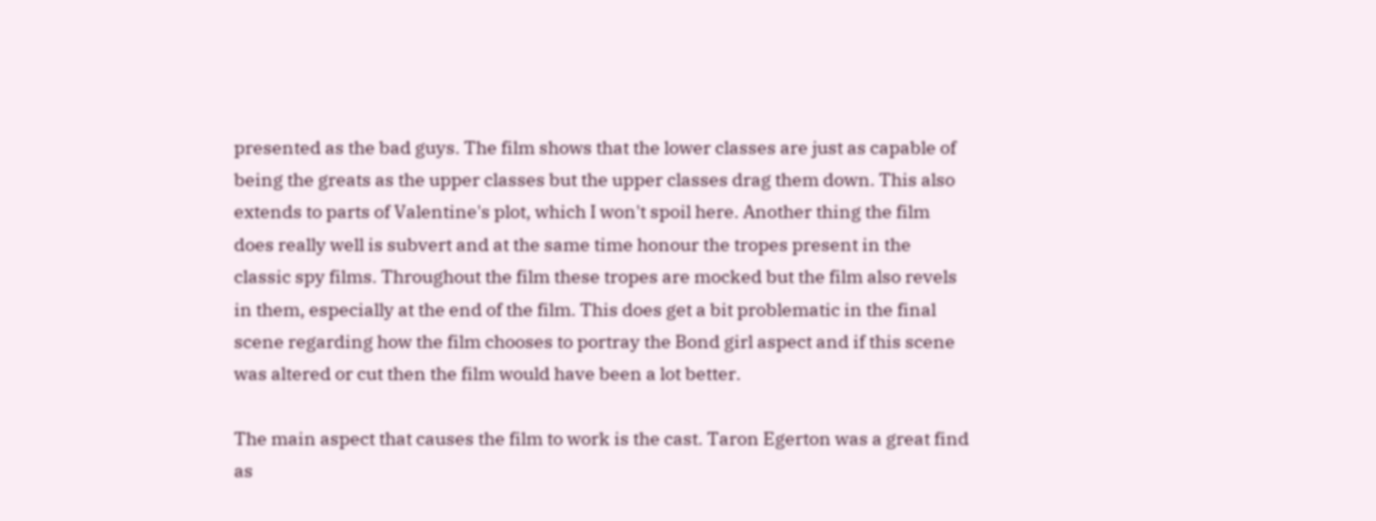presented as the bad guys. The film shows that the lower classes are just as capable of being the greats as the upper classes but the upper classes drag them down. This also extends to parts of Valentine's plot, which I won't spoil here. Another thing the film does really well is subvert and at the same time honour the tropes present in the classic spy films. Throughout the film these tropes are mocked but the film also revels in them, especially at the end of the film. This does get a bit problematic in the final scene regarding how the film chooses to portray the Bond girl aspect and if this scene was altered or cut then the film would have been a lot better.

The main aspect that causes the film to work is the cast. Taron Egerton was a great find as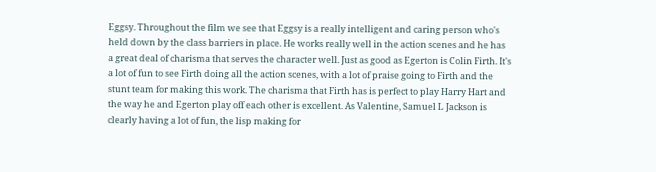Eggsy. Throughout the film we see that Eggsy is a really intelligent and caring person who's held down by the class barriers in place. He works really well in the action scenes and he has a great deal of charisma that serves the character well. Just as good as Egerton is Colin Firth. It's a lot of fun to see Firth doing all the action scenes, with a lot of praise going to Firth and the stunt team for making this work. The charisma that Firth has is perfect to play Harry Hart and the way he and Egerton play off each other is excellent. As Valentine, Samuel L Jackson is clearly having a lot of fun, the lisp making for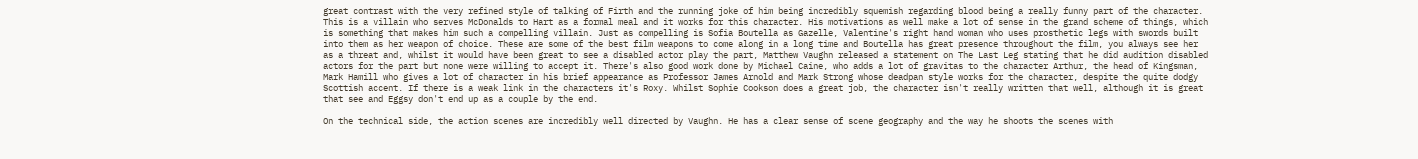great contrast with the very refined style of talking of Firth and the running joke of him being incredibly squemish regarding blood being a really funny part of the character. This is a villain who serves McDonalds to Hart as a formal meal and it works for this character. His motivations as well make a lot of sense in the grand scheme of things, which is something that makes him such a compelling villain. Just as compelling is Sofia Boutella as Gazelle, Valentine's right hand woman who uses prosthetic legs with swords built into them as her weapon of choice. These are some of the best film weapons to come along in a long time and Boutella has great presence throughout the film, you always see her as a threat and, whilst it would have been great to see a disabled actor play the part, Matthew Vaughn released a statement on The Last Leg stating that he did audition disabled actors for the part but none were willing to accept it. There's also good work done by Michael Caine, who adds a lot of gravitas to the character Arthur, the head of Kingsman, Mark Hamill who gives a lot of character in his brief appearance as Professor James Arnold and Mark Strong whose deadpan style works for the character, despite the quite dodgy Scottish accent. If there is a weak link in the characters it's Roxy. Whilst Sophie Cookson does a great job, the character isn't really written that well, although it is great that see and Eggsy don't end up as a couple by the end.

On the technical side, the action scenes are incredibly well directed by Vaughn. He has a clear sense of scene geography and the way he shoots the scenes with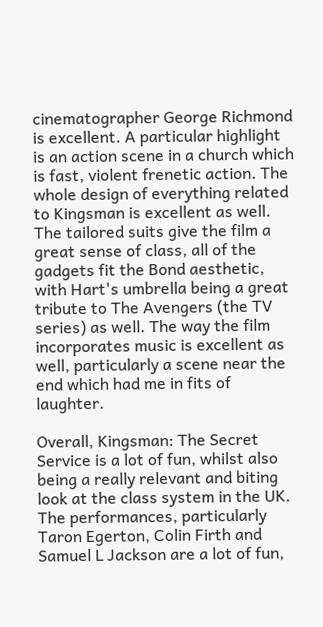cinematographer George Richmond is excellent. A particular highlight is an action scene in a church which is fast, violent frenetic action. The whole design of everything related to Kingsman is excellent as well. The tailored suits give the film a great sense of class, all of the gadgets fit the Bond aesthetic, with Hart's umbrella being a great tribute to The Avengers (the TV series) as well. The way the film incorporates music is excellent as well, particularly a scene near the end which had me in fits of laughter.

Overall, Kingsman: The Secret Service is a lot of fun, whilst also being a really relevant and biting look at the class system in the UK. The performances, particularly Taron Egerton, Colin Firth and Samuel L Jackson are a lot of fun,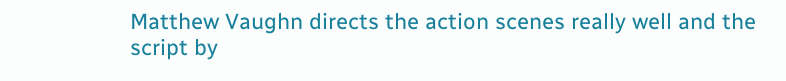Matthew Vaughn directs the action scenes really well and the script by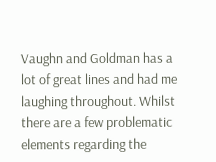Vaughn and Goldman has a lot of great lines and had me laughing throughout. Whilst there are a few problematic elements regarding the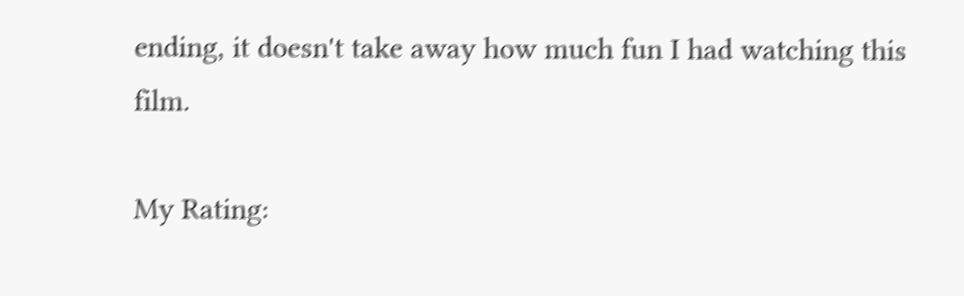ending, it doesn't take away how much fun I had watching this film.

My Rating: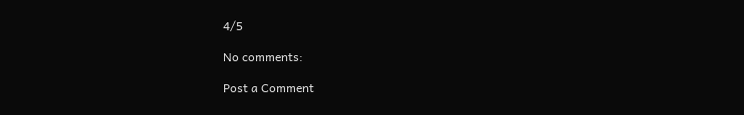4/5

No comments:

Post a Comment